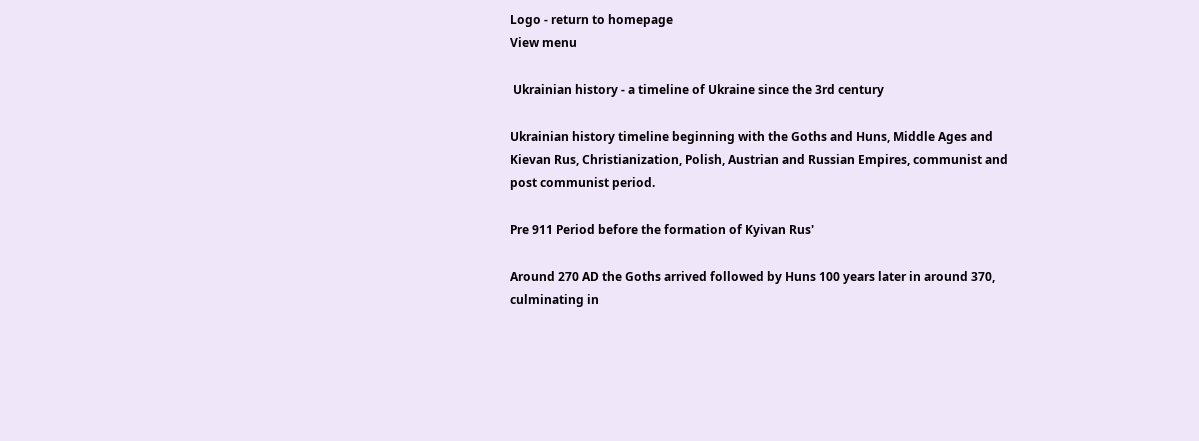Logo - return to homepage
View menu

 Ukrainian history - a timeline of Ukraine since the 3rd century

Ukrainian history timeline beginning with the Goths and Huns, Middle Ages and Kievan Rus, Christianization, Polish, Austrian and Russian Empires, communist and post communist period.

Pre 911 Period before the formation of Kyivan Rus'

Around 270 AD the Goths arrived followed by Huns 100 years later in around 370, culminating in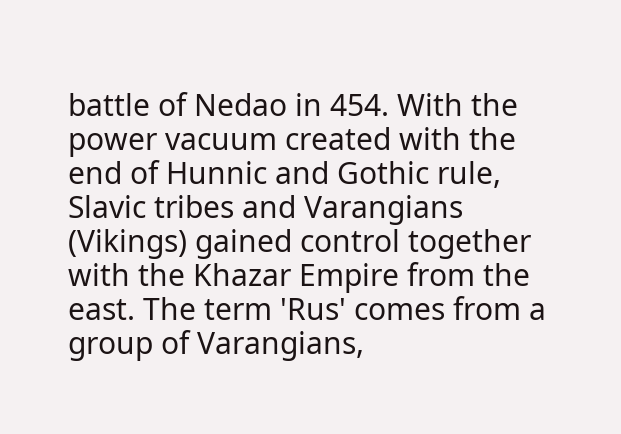battle of Nedao in 454. With the power vacuum created with the end of Hunnic and Gothic rule, Slavic tribes and Varangians (Vikings) gained control together with the Khazar Empire from the east. The term 'Rus' comes from a group of Varangians,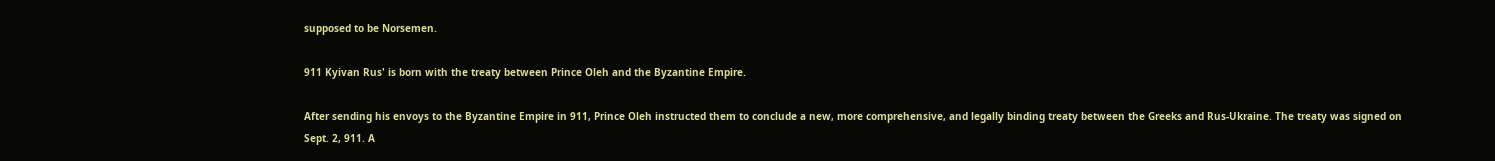supposed to be Norsemen.

911 Kyivan Rus' is born with the treaty between Prince Oleh and the Byzantine Empire.

After sending his envoys to the Byzantine Empire in 911, Prince Oleh instructed them to conclude a new, more comprehensive, and legally binding treaty between the Greeks and Rus-Ukraine. The treaty was signed on Sept. 2, 911. A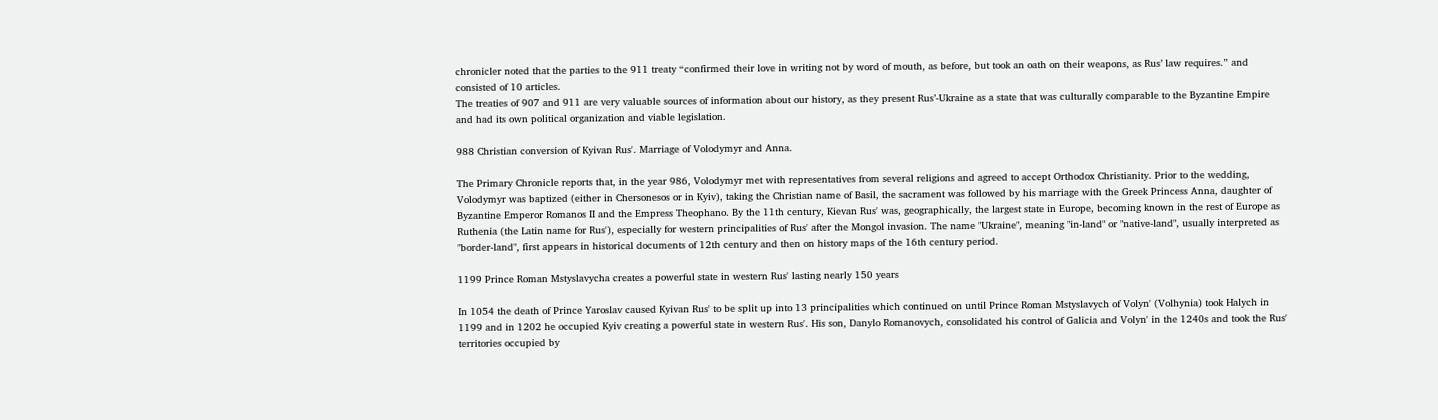chronicler noted that the parties to the 911 treaty “confirmed their love in writing not by word of mouth, as before, but took an oath on their weapons, as Rus’ law requires.” and consisted of 10 articles.
The treaties of 907 and 911 are very valuable sources of information about our history, as they present Rus’-Ukraine as a state that was culturally comparable to the Byzantine Empire and had its own political organization and viable legislation.

988 Christian conversion of Kyivan Rus'. Marriage of Volodymyr and Anna.

The Primary Chronicle reports that, in the year 986, Volodymyr met with representatives from several religions and agreed to accept Orthodox Christianity. Prior to the wedding, Volodymyr was baptized (either in Chersonesos or in Kyiv), taking the Christian name of Basil, the sacrament was followed by his marriage with the Greek Princess Anna, daughter of Byzantine Emperor Romanos II and the Empress Theophano. By the 11th century, Kievan Rus' was, geographically, the largest state in Europe, becoming known in the rest of Europe as Ruthenia (the Latin name for Rus'), especially for western principalities of Rus' after the Mongol invasion. The name "Ukraine", meaning "in-land" or "native-land", usually interpreted as "border-land", first appears in historical documents of 12th century and then on history maps of the 16th century period.

1199 Prince Roman Mstyslavycha creates a powerful state in western Rus' lasting nearly 150 years

In 1054 the death of Prince Yaroslav caused Kyivan Rus' to be split up into 13 principalities which continued on until Prince Roman Mstyslavych of Volyn' (Volhynia) took Halych in 1199 and in 1202 he occupied Kyiv creating a powerful state in western Rus'. His son, Danylo Romanovych, consolidated his control of Galicia and Volyn' in the 1240s and took the Rus' territories occupied by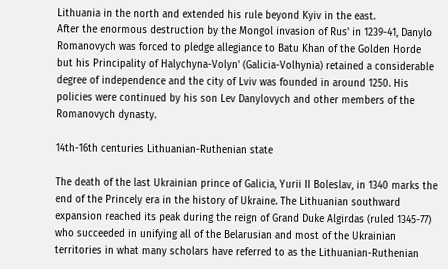Lithuania in the north and extended his rule beyond Kyiv in the east.
After the enormous destruction by the Mongol invasion of Rus' in 1239-41, Danylo Romanovych was forced to pledge allegiance to Batu Khan of the Golden Horde but his Principality of Halychyna-Volyn' (Galicia-Volhynia) retained a considerable degree of independence and the city of Lviv was founded in around 1250. His policies were continued by his son Lev Danylovych and other members of the Romanovych dynasty.

14th-16th centuries Lithuanian-Ruthenian state

The death of the last Ukrainian prince of Galicia, Yurii II Boleslav, in 1340 marks the end of the Princely era in the history of Ukraine. The Lithuanian southward expansion reached its peak during the reign of Grand Duke Algirdas (ruled 1345-77) who succeeded in unifying all of the Belarusian and most of the Ukrainian territories in what many scholars have referred to as the Lithuanian-Ruthenian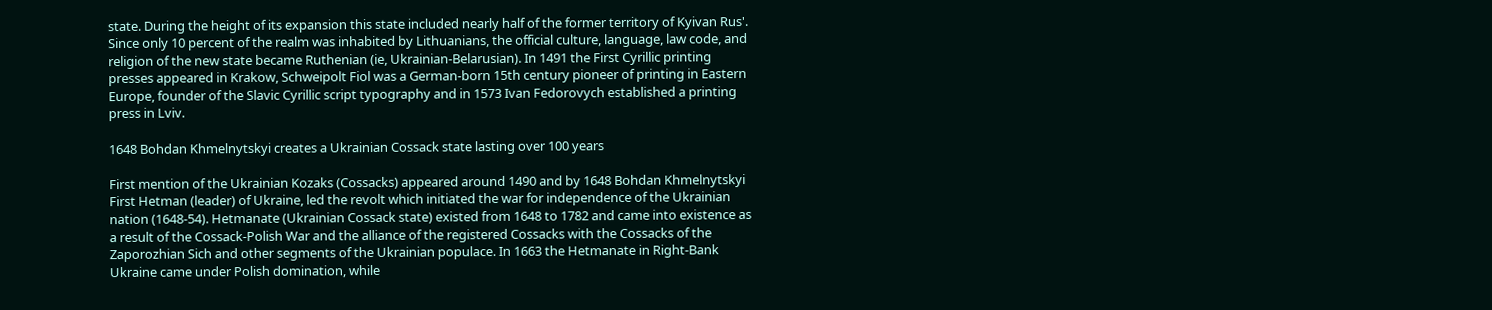state. During the height of its expansion this state included nearly half of the former territory of Kyivan Rus'. Since only 10 percent of the realm was inhabited by Lithuanians, the official culture, language, law code, and religion of the new state became Ruthenian (ie, Ukrainian-Belarusian). In 1491 the First Cyrillic printing presses appeared in Krakow, Schweipolt Fiol was a German-born 15th century pioneer of printing in Eastern Europe, founder of the Slavic Cyrillic script typography and in 1573 Ivan Fedorovych established a printing press in Lviv.

1648 Bohdan Khmelnytskyi creates a Ukrainian Cossack state lasting over 100 years

First mention of the Ukrainian Kozaks (Cossacks) appeared around 1490 and by 1648 Bohdan Khmelnytskyi First Hetman (leader) of Ukraine, led the revolt which initiated the war for independence of the Ukrainian nation (1648-54). Hetmanate (Ukrainian Cossack state) existed from 1648 to 1782 and came into existence as a result of the Cossack-Polish War and the alliance of the registered Cossacks with the Cossacks of the Zaporozhian Sich and other segments of the Ukrainian populace. In 1663 the Hetmanate in Right-Bank Ukraine came under Polish domination, while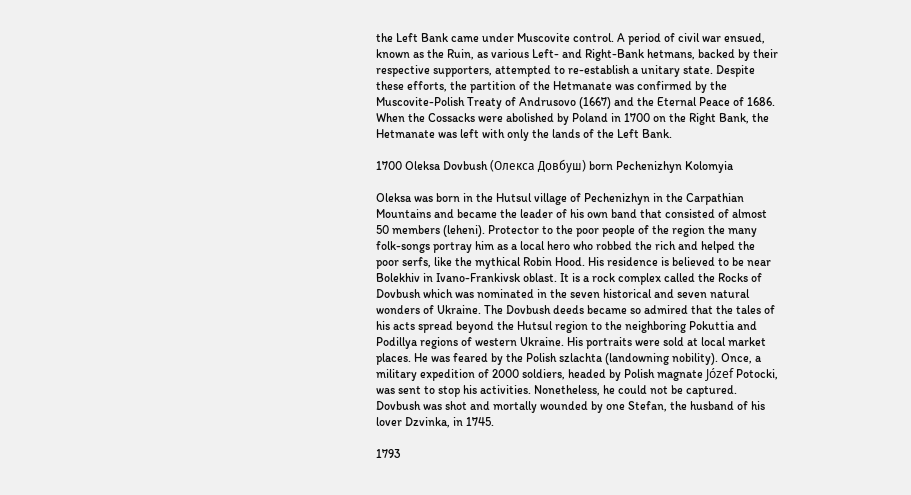the Left Bank came under Muscovite control. A period of civil war ensued, known as the Ruin, as various Left- and Right-Bank hetmans, backed by their respective supporters, attempted to re-establish a unitary state. Despite these efforts, the partition of the Hetmanate was confirmed by the Muscovite-Polish Treaty of Andrusovo (1667) and the Eternal Peace of 1686. When the Cossacks were abolished by Poland in 1700 on the Right Bank, the Hetmanate was left with only the lands of the Left Bank.

1700 Oleksa Dovbush (Олекса Довбуш) born Pechenizhyn Kolomyia

Oleksa was born in the Hutsul village of Pechenizhyn in the Carpathian Mountains and became the leader of his own band that consisted of almost 50 members (leheni). Protector to the poor people of the region the many folk-songs portray him as a local hero who robbed the rich and helped the poor serfs, like the mythical Robin Hood. His residence is believed to be near Bolekhiv in Ivano-Frankivsk oblast. It is a rock complex called the Rocks of Dovbush which was nominated in the seven historical and seven natural wonders of Ukraine. The Dovbush deeds became so admired that the tales of his acts spread beyond the Hutsul region to the neighboring Pokuttia and Podillya regions of western Ukraine. His portraits were sold at local market places. He was feared by the Polish szlachta (landowning nobility). Once, a military expedition of 2000 soldiers, headed by Polish magnate Józef Potocki, was sent to stop his activities. Nonetheless, he could not be captured. Dovbush was shot and mortally wounded by one Stefan, the husband of his lover Dzvinka, in 1745.

1793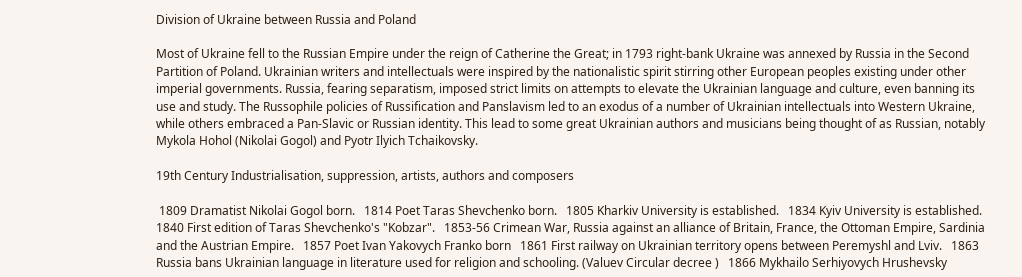Division of Ukraine between Russia and Poland

Most of Ukraine fell to the Russian Empire under the reign of Catherine the Great; in 1793 right-bank Ukraine was annexed by Russia in the Second Partition of Poland. Ukrainian writers and intellectuals were inspired by the nationalistic spirit stirring other European peoples existing under other imperial governments. Russia, fearing separatism, imposed strict limits on attempts to elevate the Ukrainian language and culture, even banning its use and study. The Russophile policies of Russification and Panslavism led to an exodus of a number of Ukrainian intellectuals into Western Ukraine, while others embraced a Pan-Slavic or Russian identity. This lead to some great Ukrainian authors and musicians being thought of as Russian, notably Mykola Hohol (Nikolai Gogol) and Pyotr Ilyich Tchaikovsky.

19th Century Industrialisation, suppression, artists, authors and composers

 1809 Dramatist Nikolai Gogol born.   1814 Poet Taras Shevchenko born.   1805 Kharkiv University is established.   1834 Kyiv University is established.   1840 First edition of Taras Shevchenko's "Kobzar".   1853-56 Crimean War, Russia against an alliance of Britain, France, the Ottoman Empire, Sardinia and the Austrian Empire.   1857 Poet Ivan Yakovych Franko born   1861 First railway on Ukrainian territory opens between Peremyshl and Lviv.   1863 Russia bans Ukrainian language in literature used for religion and schooling. (Valuev Circular decree )   1866 Mykhailo Serhiyovych Hrushevsky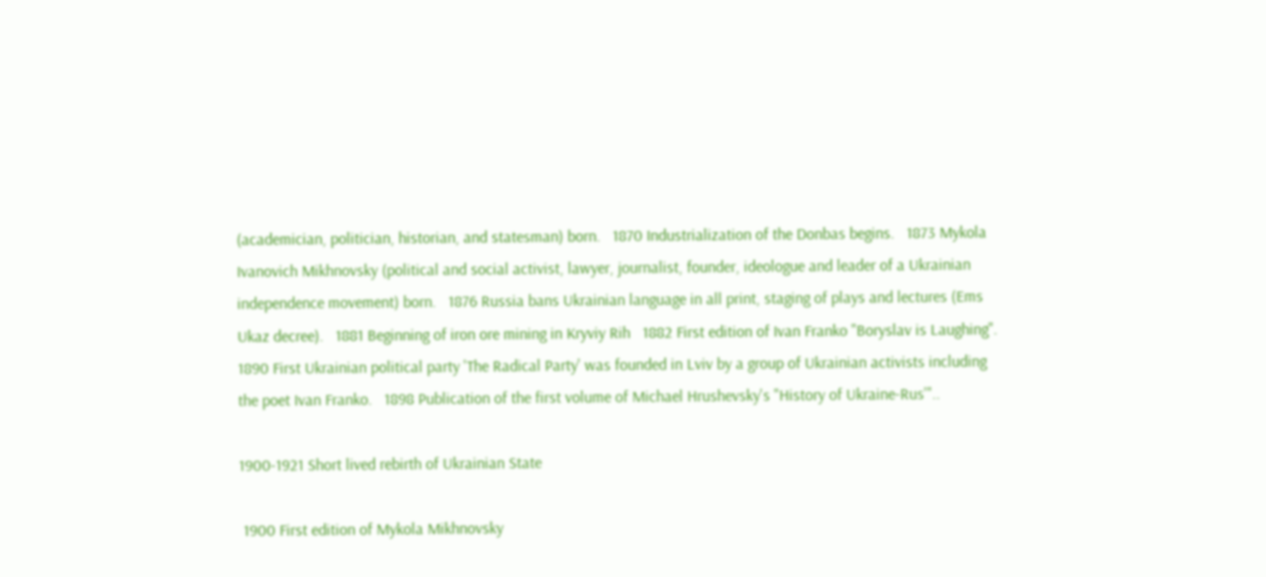(academician, politician, historian, and statesman) born.   1870 Industrialization of the Donbas begins.   1873 Mykola Ivanovich Mikhnovsky (political and social activist, lawyer, journalist, founder, ideologue and leader of a Ukrainian independence movement) born.   1876 Russia bans Ukrainian language in all print, staging of plays and lectures (Ems Ukaz decree).   1881 Beginning of iron ore mining in Kryviy Rih   1882 First edition of Ivan Franko "Boryslav is Laughing".   1890 First Ukrainian political party 'The Radical Party' was founded in Lviv by a group of Ukrainian activists including the poet Ivan Franko.   1898 Publication of the first volume of Michael Hrushevsky's "History of Ukraine-Rus'"..

1900-1921 Short lived rebirth of Ukrainian State

 1900 First edition of Mykola Mikhnovsky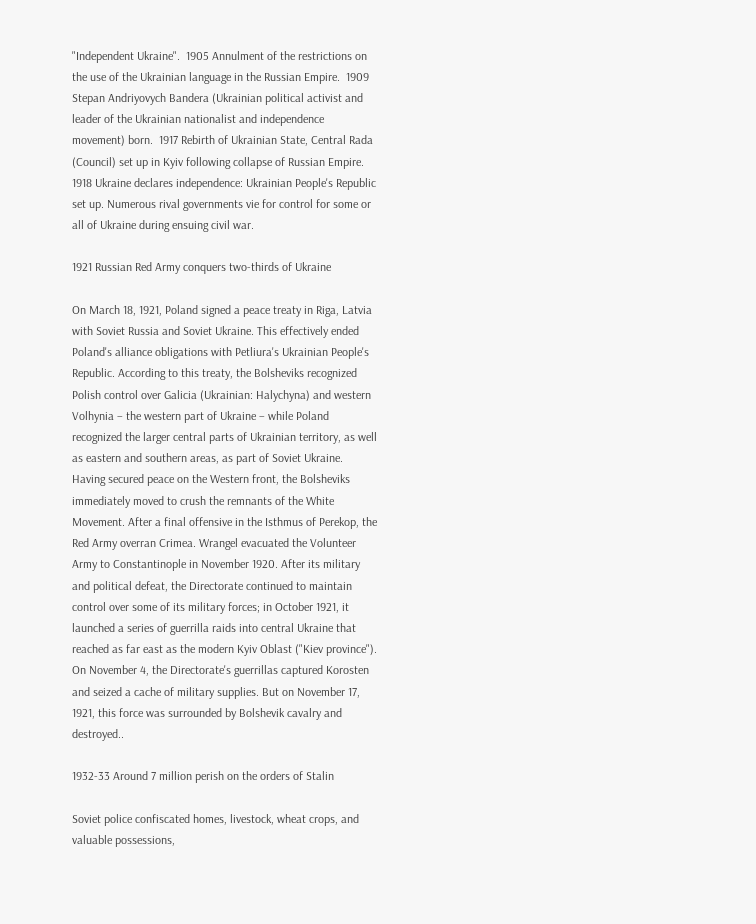"Independent Ukraine".  1905 Annulment of the restrictions on the use of the Ukrainian language in the Russian Empire.  1909 Stepan Andriyovych Bandera (Ukrainian political activist and leader of the Ukrainian nationalist and independence movement) born.  1917 Rebirth of Ukrainian State, Central Rada (Council) set up in Kyiv following collapse of Russian Empire.  1918 Ukraine declares independence: Ukrainian People's Republic set up. Numerous rival governments vie for control for some or all of Ukraine during ensuing civil war.

1921 Russian Red Army conquers two-thirds of Ukraine

On March 18, 1921, Poland signed a peace treaty in Riga, Latvia with Soviet Russia and Soviet Ukraine. This effectively ended Poland's alliance obligations with Petliura's Ukrainian People's Republic. According to this treaty, the Bolsheviks recognized Polish control over Galicia (Ukrainian: Halychyna) and western Volhynia – the western part of Ukraine – while Poland recognized the larger central parts of Ukrainian territory, as well as eastern and southern areas, as part of Soviet Ukraine.
Having secured peace on the Western front, the Bolsheviks immediately moved to crush the remnants of the White Movement. After a final offensive in the Isthmus of Perekop, the Red Army overran Crimea. Wrangel evacuated the Volunteer Army to Constantinople in November 1920. After its military and political defeat, the Directorate continued to maintain control over some of its military forces; in October 1921, it launched a series of guerrilla raids into central Ukraine that reached as far east as the modern Kyiv Oblast ("Kiev province"). On November 4, the Directorate's guerrillas captured Korosten and seized a cache of military supplies. But on November 17, 1921, this force was surrounded by Bolshevik cavalry and destroyed..

1932-33 Around 7 million perish on the orders of Stalin

Soviet police confiscated homes, livestock, wheat crops, and valuable possessions,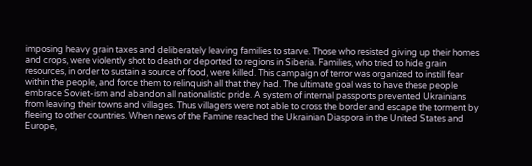imposing heavy grain taxes and deliberately leaving families to starve. Those who resisted giving up their homes and crops, were violently shot to death or deported to regions in Siberia. Families, who tried to hide grain resources, in order to sustain a source of food, were killed. This campaign of terror was organized to instill fear within the people, and force them to relinquish all that they had. The ultimate goal was to have these people embrace Soviet-ism and abandon all nationalistic pride. A system of internal passports prevented Ukrainians from leaving their towns and villages. Thus villagers were not able to cross the border and escape the torment by fleeing to other countries. When news of the Famine reached the Ukrainian Diaspora in the United States and Europe,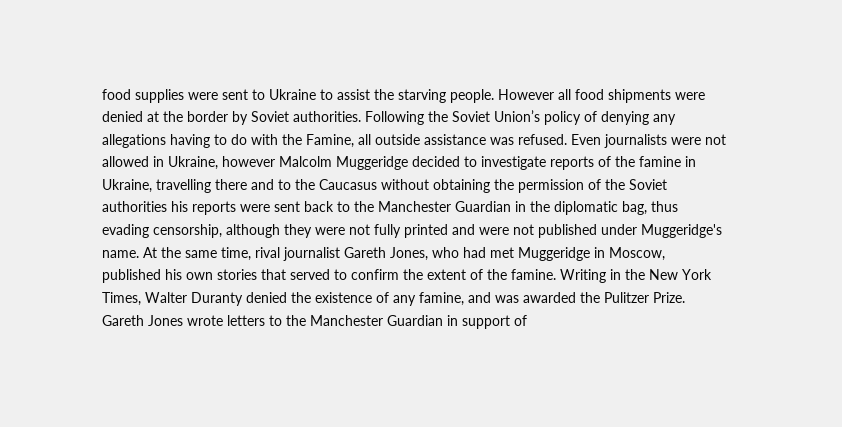food supplies were sent to Ukraine to assist the starving people. However all food shipments were denied at the border by Soviet authorities. Following the Soviet Union’s policy of denying any allegations having to do with the Famine, all outside assistance was refused. Even journalists were not allowed in Ukraine, however Malcolm Muggeridge decided to investigate reports of the famine in Ukraine, travelling there and to the Caucasus without obtaining the permission of the Soviet authorities his reports were sent back to the Manchester Guardian in the diplomatic bag, thus evading censorship, although they were not fully printed and were not published under Muggeridge's name. At the same time, rival journalist Gareth Jones, who had met Muggeridge in Moscow, published his own stories that served to confirm the extent of the famine. Writing in the New York Times, Walter Duranty denied the existence of any famine, and was awarded the Pulitzer Prize. Gareth Jones wrote letters to the Manchester Guardian in support of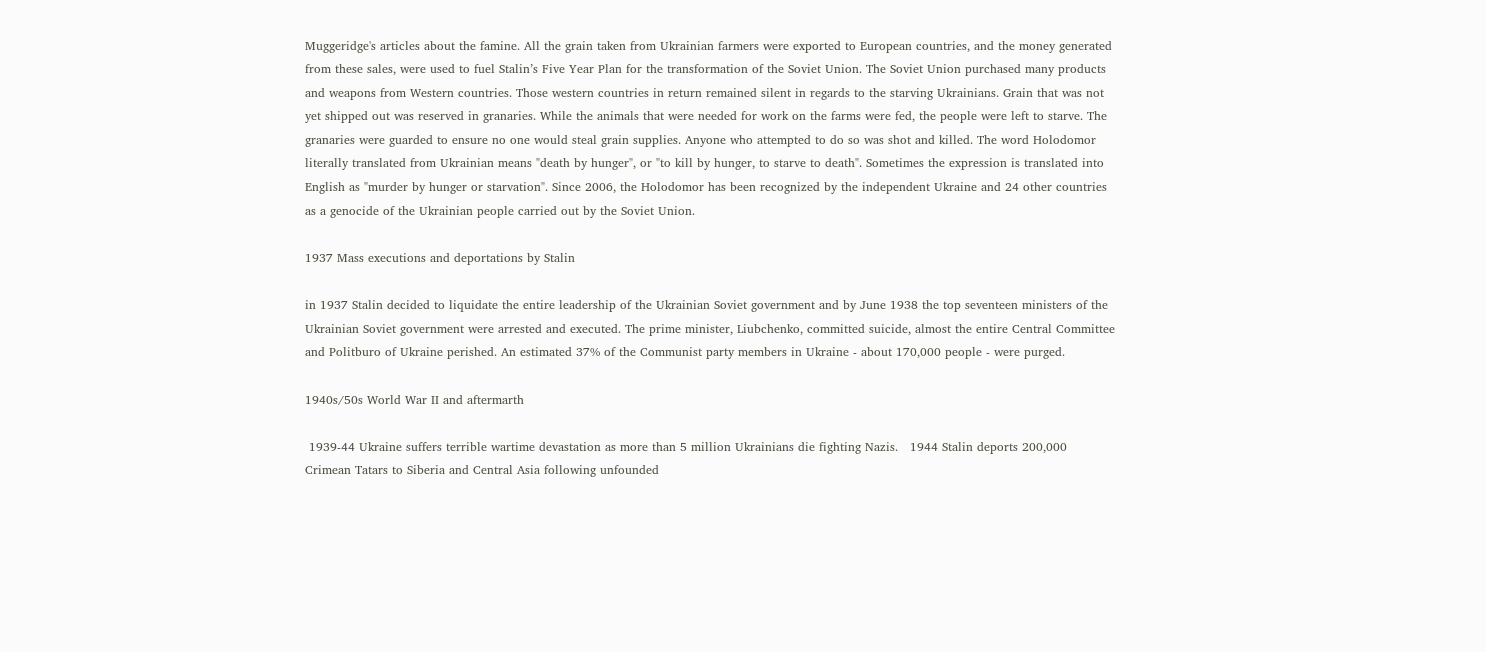Muggeridge's articles about the famine. All the grain taken from Ukrainian farmers were exported to European countries, and the money generated from these sales, were used to fuel Stalin’s Five Year Plan for the transformation of the Soviet Union. The Soviet Union purchased many products and weapons from Western countries. Those western countries in return remained silent in regards to the starving Ukrainians. Grain that was not yet shipped out was reserved in granaries. While the animals that were needed for work on the farms were fed, the people were left to starve. The granaries were guarded to ensure no one would steal grain supplies. Anyone who attempted to do so was shot and killed. The word Holodomor literally translated from Ukrainian means "death by hunger", or "to kill by hunger, to starve to death". Sometimes the expression is translated into English as "murder by hunger or starvation". Since 2006, the Holodomor has been recognized by the independent Ukraine and 24 other countries as a genocide of the Ukrainian people carried out by the Soviet Union.

1937 Mass executions and deportations by Stalin

in 1937 Stalin decided to liquidate the entire leadership of the Ukrainian Soviet government and by June 1938 the top seventeen ministers of the Ukrainian Soviet government were arrested and executed. The prime minister, Liubchenko, committed suicide, almost the entire Central Committee and Politburo of Ukraine perished. An estimated 37% of the Communist party members in Ukraine - about 170,000 people - were purged.

1940s/50s World War II and aftermarth

 1939-44 Ukraine suffers terrible wartime devastation as more than 5 million Ukrainians die fighting Nazis.   1944 Stalin deports 200,000 Crimean Tatars to Siberia and Central Asia following unfounded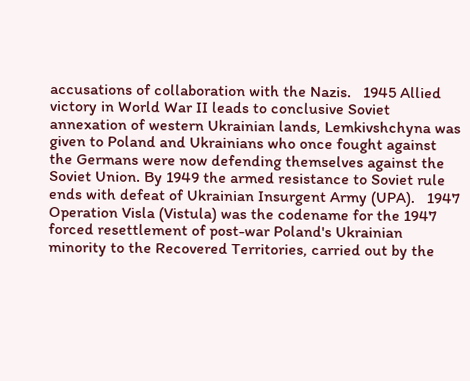accusations of collaboration with the Nazis.   1945 Allied victory in World War II leads to conclusive Soviet annexation of western Ukrainian lands, Lemkivshchyna was given to Poland and Ukrainians who once fought against the Germans were now defending themselves against the Soviet Union. By 1949 the armed resistance to Soviet rule ends with defeat of Ukrainian Insurgent Army (UPA).   1947 Operation Visla (Vistula) was the codename for the 1947 forced resettlement of post-war Poland's Ukrainian minority to the Recovered Territories, carried out by the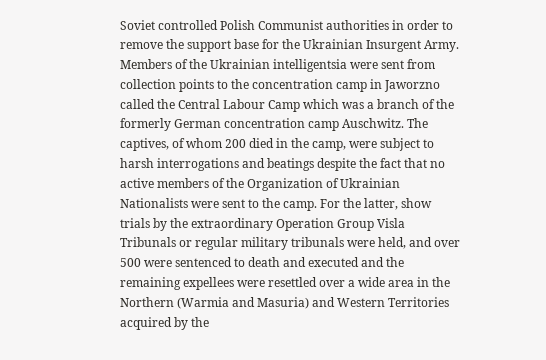Soviet controlled Polish Communist authorities in order to remove the support base for the Ukrainian Insurgent Army. Members of the Ukrainian intelligentsia were sent from collection points to the concentration camp in Jaworzno called the Central Labour Camp which was a branch of the formerly German concentration camp Auschwitz. The captives, of whom 200 died in the camp, were subject to harsh interrogations and beatings despite the fact that no active members of the Organization of Ukrainian Nationalists were sent to the camp. For the latter, show trials by the extraordinary Operation Group Visla Tribunals or regular military tribunals were held, and over 500 were sentenced to death and executed and the remaining expellees were resettled over a wide area in the Northern (Warmia and Masuria) and Western Territories acquired by the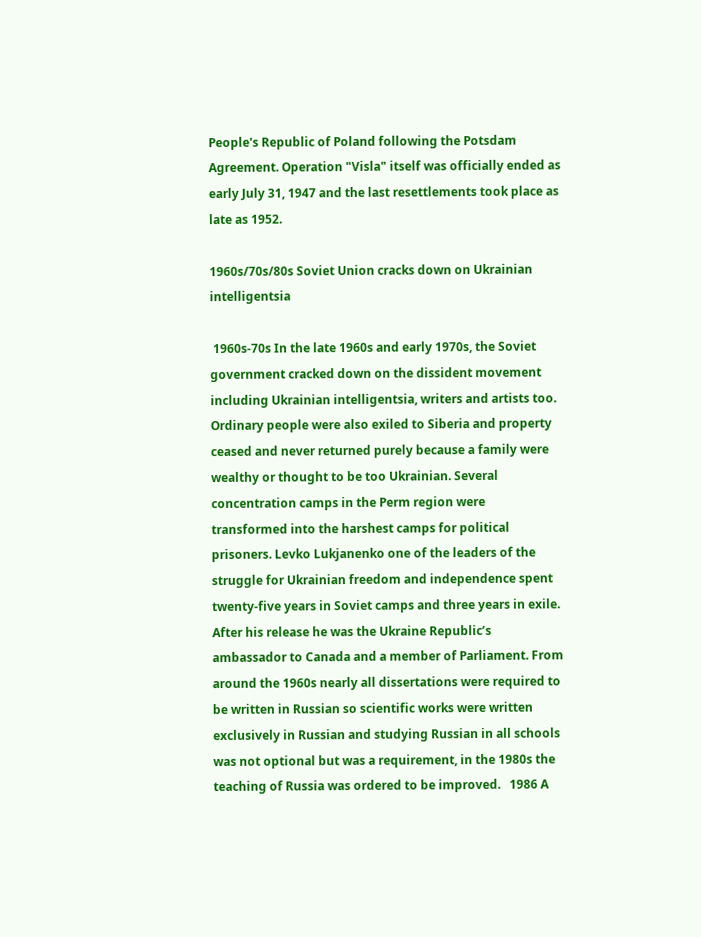People's Republic of Poland following the Potsdam Agreement. Operation "Visla" itself was officially ended as early July 31, 1947 and the last resettlements took place as late as 1952.

1960s/70s/80s Soviet Union cracks down on Ukrainian intelligentsia

 1960s-70s In the late 1960s and early 1970s, the Soviet government cracked down on the dissident movement including Ukrainian intelligentsia, writers and artists too. Ordinary people were also exiled to Siberia and property ceased and never returned purely because a family were wealthy or thought to be too Ukrainian. Several concentration camps in the Perm region were transformed into the harshest camps for political prisoners. Levko Lukjanenko one of the leaders of the struggle for Ukrainian freedom and independence spent twenty-five years in Soviet camps and three years in exile. After his release he was the Ukraine Republic’s ambassador to Canada and a member of Parliament. From around the 1960s nearly all dissertations were required to be written in Russian so scientific works were written exclusively in Russian and studying Russian in all schools was not optional but was a requirement, in the 1980s the teaching of Russia was ordered to be improved.   1986 A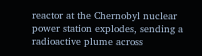reactor at the Chernobyl nuclear power station explodes, sending a radioactive plume across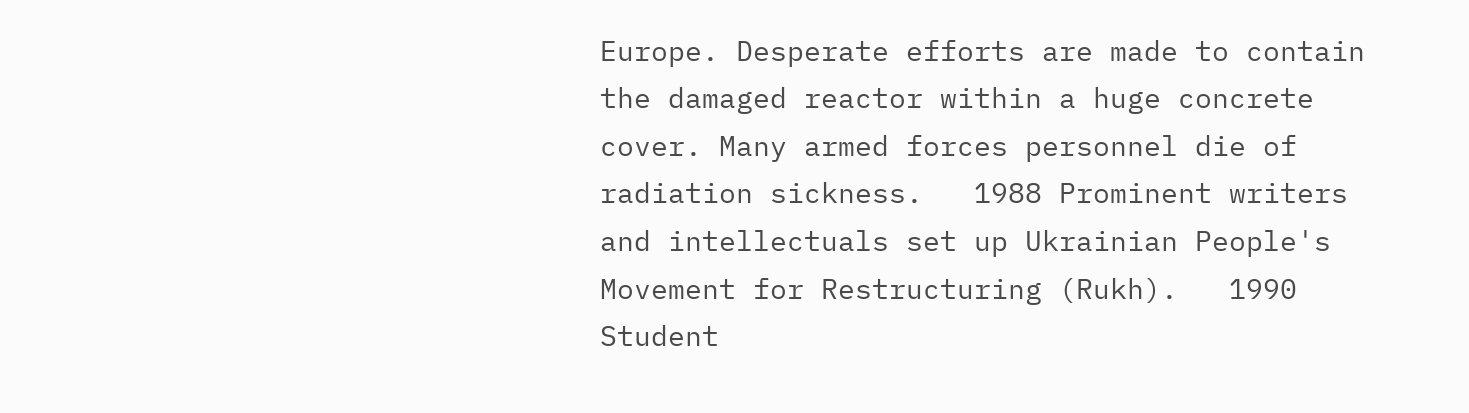Europe. Desperate efforts are made to contain the damaged reactor within a huge concrete cover. Many armed forces personnel die of radiation sickness.   1988 Prominent writers and intellectuals set up Ukrainian People's Movement for Restructuring (Rukh).   1990 Student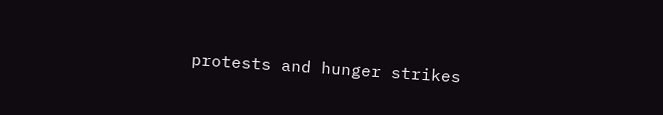protests and hunger strikes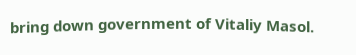bring down government of Vitaliy Masol.